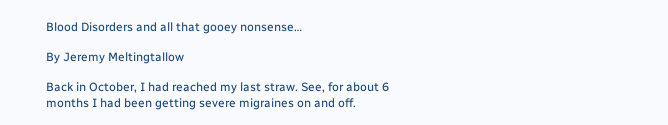Blood Disorders and all that gooey nonsense…

By Jeremy Meltingtallow

Back in October, I had reached my last straw. See, for about 6 months I had been getting severe migraines on and off.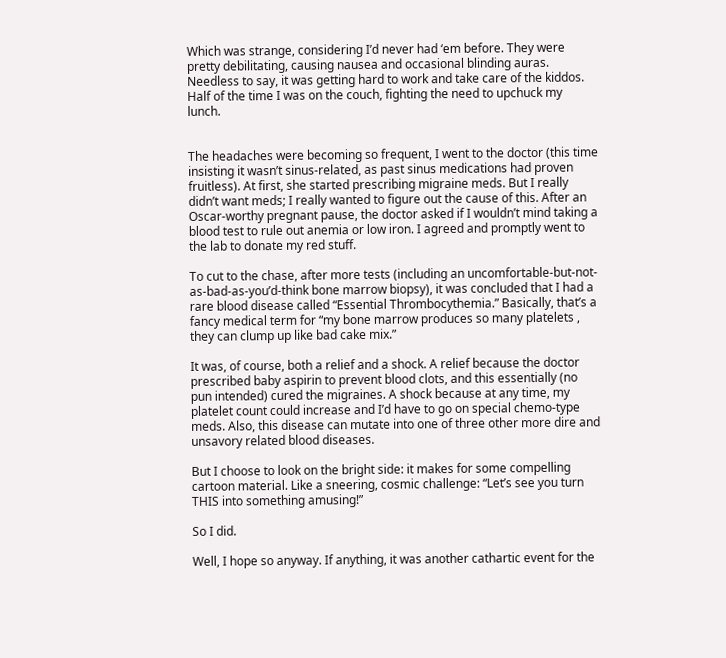Which was strange, considering I’d never had ‘em before. They were pretty debilitating, causing nausea and occasional blinding auras. Needless to say, it was getting hard to work and take care of the kiddos. Half of the time I was on the couch, fighting the need to upchuck my lunch.


The headaches were becoming so frequent, I went to the doctor (this time insisting it wasn’t sinus-related, as past sinus medications had proven fruitless). At first, she started prescribing migraine meds. But I really didn’t want meds; I really wanted to figure out the cause of this. After an Oscar-worthy pregnant pause, the doctor asked if I wouldn’t mind taking a blood test to rule out anemia or low iron. I agreed and promptly went to the lab to donate my red stuff.

To cut to the chase, after more tests (including an uncomfortable-but-not-as-bad-as-you’d-think bone marrow biopsy), it was concluded that I had a rare blood disease called “Essential Thrombocythemia.” Basically, that’s a fancy medical term for “my bone marrow produces so many platelets , they can clump up like bad cake mix.”

It was, of course, both a relief and a shock. A relief because the doctor prescribed baby aspirin to prevent blood clots, and this essentially (no pun intended) cured the migraines. A shock because at any time, my platelet count could increase and I’d have to go on special chemo-type meds. Also, this disease can mutate into one of three other more dire and unsavory related blood diseases.

But I choose to look on the bright side: it makes for some compelling cartoon material. Like a sneering, cosmic challenge: “Let’s see you turn THIS into something amusing!”

So I did.

Well, I hope so anyway. If anything, it was another cathartic event for the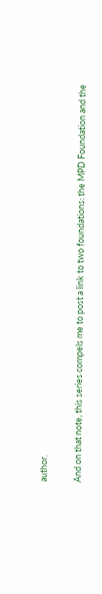author.

And on that note, this series compels me to post a link to two foundations: the MPD Foundation and the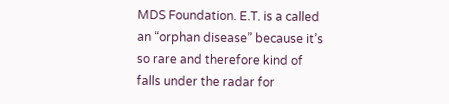MDS Foundation. E.T. is a called an “orphan disease” because it’s so rare and therefore kind of falls under the radar for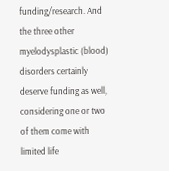funding/research. And the three other myelodysplastic (blood) disorders certainly deserve funding as well, considering one or two of them come with limited life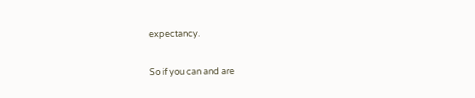expectancy.

So if you can and are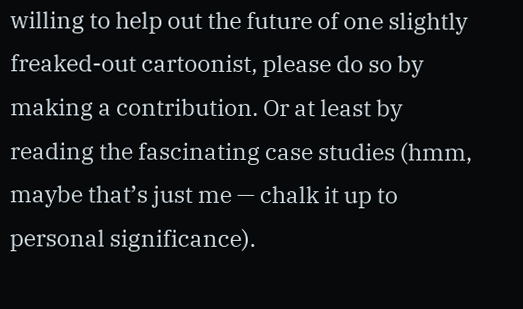willing to help out the future of one slightly freaked-out cartoonist, please do so by making a contribution. Or at least by reading the fascinating case studies (hmm, maybe that’s just me — chalk it up to personal significance).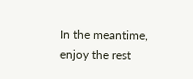In the meantime, enjoy the rest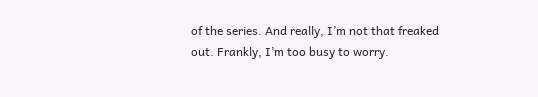of the series. And really, I’m not that freaked out. Frankly, I’m too busy to worry.